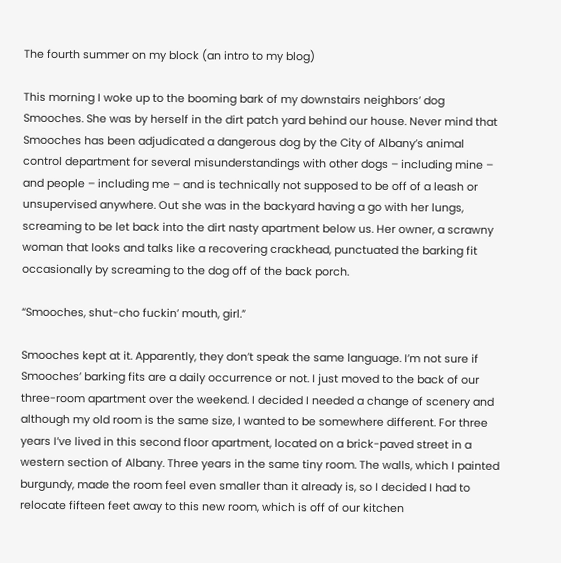The fourth summer on my block (an intro to my blog)

This morning I woke up to the booming bark of my downstairs neighbors’ dog Smooches. She was by herself in the dirt patch yard behind our house. Never mind that Smooches has been adjudicated a dangerous dog by the City of Albany’s animal control department for several misunderstandings with other dogs – including mine – and people – including me – and is technically not supposed to be off of a leash or unsupervised anywhere. Out she was in the backyard having a go with her lungs, screaming to be let back into the dirt nasty apartment below us. Her owner, a scrawny woman that looks and talks like a recovering crackhead, punctuated the barking fit occasionally by screaming to the dog off of the back porch.

“Smooches, shut-cho fuckin’ mouth, girl.”

Smooches kept at it. Apparently, they don’t speak the same language. I’m not sure if Smooches’ barking fits are a daily occurrence or not. I just moved to the back of our three-room apartment over the weekend. I decided I needed a change of scenery and although my old room is the same size, I wanted to be somewhere different. For three years I’ve lived in this second floor apartment, located on a brick-paved street in a western section of Albany. Three years in the same tiny room. The walls, which I painted burgundy, made the room feel even smaller than it already is, so I decided I had to relocate fifteen feet away to this new room, which is off of our kitchen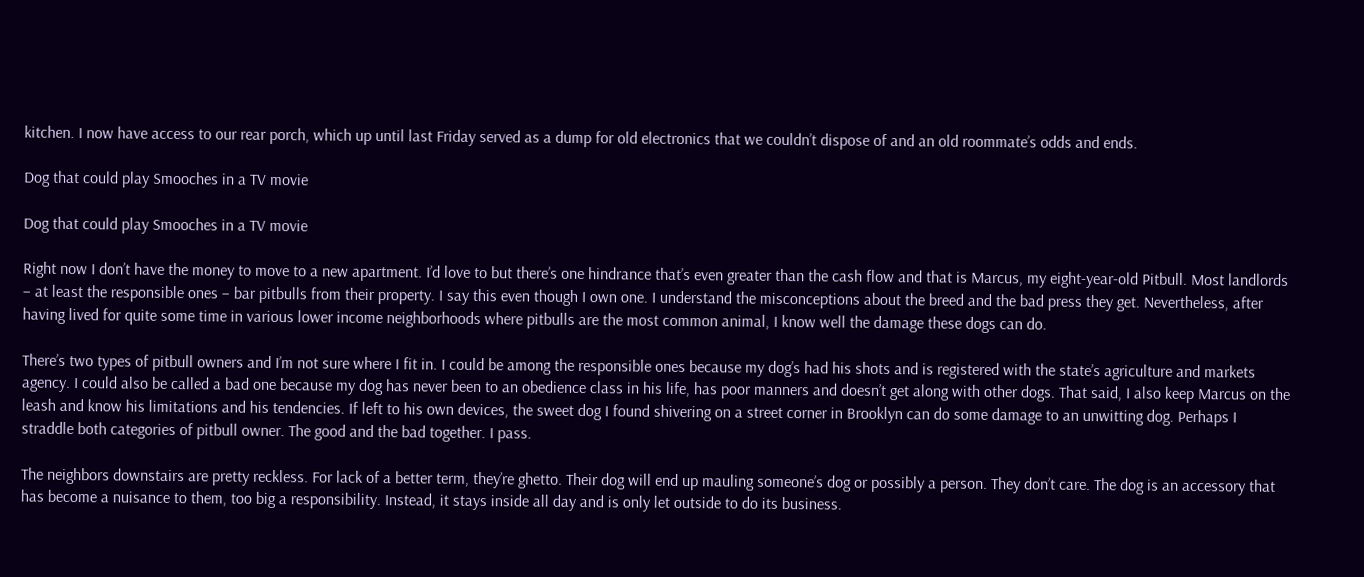kitchen. I now have access to our rear porch, which up until last Friday served as a dump for old electronics that we couldn’t dispose of and an old roommate’s odds and ends.

Dog that could play Smooches in a TV movie

Dog that could play Smooches in a TV movie

Right now I don’t have the money to move to a new apartment. I’d love to but there’s one hindrance that’s even greater than the cash flow and that is Marcus, my eight-year-old Pitbull. Most landlords – at least the responsible ones – bar pitbulls from their property. I say this even though I own one. I understand the misconceptions about the breed and the bad press they get. Nevertheless, after having lived for quite some time in various lower income neighborhoods where pitbulls are the most common animal, I know well the damage these dogs can do.

There’s two types of pitbull owners and I’m not sure where I fit in. I could be among the responsible ones because my dog’s had his shots and is registered with the state’s agriculture and markets agency. I could also be called a bad one because my dog has never been to an obedience class in his life, has poor manners and doesn’t get along with other dogs. That said, I also keep Marcus on the leash and know his limitations and his tendencies. If left to his own devices, the sweet dog I found shivering on a street corner in Brooklyn can do some damage to an unwitting dog. Perhaps I straddle both categories of pitbull owner. The good and the bad together. I pass.

The neighbors downstairs are pretty reckless. For lack of a better term, they’re ghetto. Their dog will end up mauling someone’s dog or possibly a person. They don’t care. The dog is an accessory that has become a nuisance to them, too big a responsibility. Instead, it stays inside all day and is only let outside to do its business.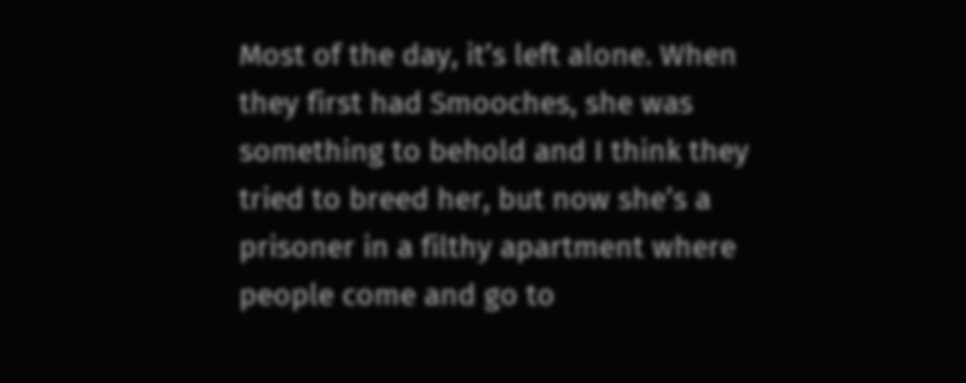Most of the day, it’s left alone. When they first had Smooches, she was something to behold and I think they tried to breed her, but now she’s a prisoner in a filthy apartment where people come and go to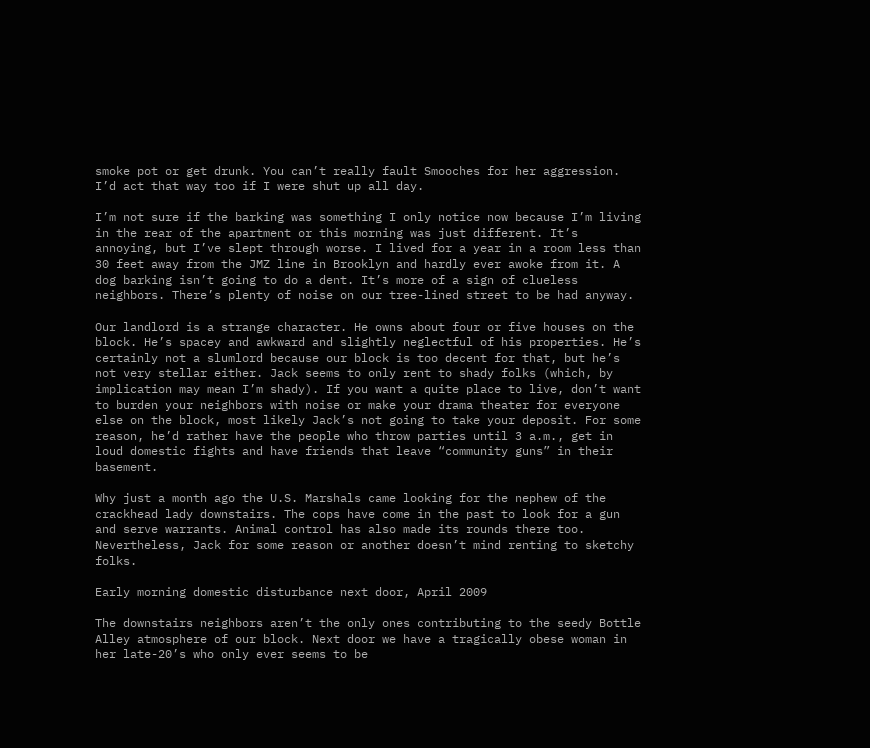smoke pot or get drunk. You can’t really fault Smooches for her aggression. I’d act that way too if I were shut up all day.

I’m not sure if the barking was something I only notice now because I’m living in the rear of the apartment or this morning was just different. It’s annoying, but I’ve slept through worse. I lived for a year in a room less than 30 feet away from the JMZ line in Brooklyn and hardly ever awoke from it. A dog barking isn’t going to do a dent. It’s more of a sign of clueless neighbors. There’s plenty of noise on our tree-lined street to be had anyway.

Our landlord is a strange character. He owns about four or five houses on the block. He’s spacey and awkward and slightly neglectful of his properties. He’s certainly not a slumlord because our block is too decent for that, but he’s not very stellar either. Jack seems to only rent to shady folks (which, by implication may mean I’m shady). If you want a quite place to live, don’t want to burden your neighbors with noise or make your drama theater for everyone else on the block, most likely Jack’s not going to take your deposit. For some reason, he’d rather have the people who throw parties until 3 a.m., get in loud domestic fights and have friends that leave “community guns” in their basement.

Why just a month ago the U.S. Marshals came looking for the nephew of the crackhead lady downstairs. The cops have come in the past to look for a gun and serve warrants. Animal control has also made its rounds there too. Nevertheless, Jack for some reason or another doesn’t mind renting to sketchy folks.

Early morning domestic disturbance next door, April 2009

The downstairs neighbors aren’t the only ones contributing to the seedy Bottle Alley atmosphere of our block. Next door we have a tragically obese woman in her late-20’s who only ever seems to be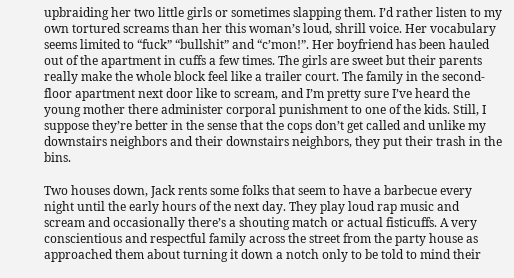upbraiding her two little girls or sometimes slapping them. I’d rather listen to my own tortured screams than her this woman’s loud, shrill voice. Her vocabulary seems limited to “fuck” “bullshit” and “c’mon!”. Her boyfriend has been hauled out of the apartment in cuffs a few times. The girls are sweet but their parents really make the whole block feel like a trailer court. The family in the second-floor apartment next door like to scream, and I’m pretty sure I’ve heard the young mother there administer corporal punishment to one of the kids. Still, I suppose they’re better in the sense that the cops don’t get called and unlike my downstairs neighbors and their downstairs neighbors, they put their trash in the bins.

Two houses down, Jack rents some folks that seem to have a barbecue every night until the early hours of the next day. They play loud rap music and scream and occasionally there’s a shouting match or actual fisticuffs. A very conscientious and respectful family across the street from the party house as approached them about turning it down a notch only to be told to mind their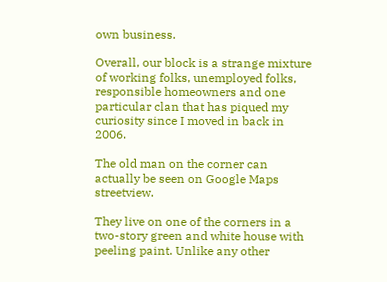own business.

Overall, our block is a strange mixture of working folks, unemployed folks, responsible homeowners and one particular clan that has piqued my curiosity since I moved in back in 2006.

The old man on the corner can actually be seen on Google Maps streetview.

They live on one of the corners in a two-story green and white house with peeling paint. Unlike any other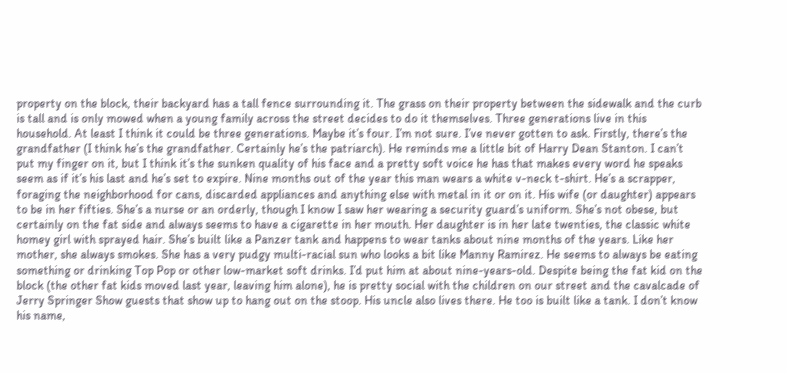property on the block, their backyard has a tall fence surrounding it. The grass on their property between the sidewalk and the curb is tall and is only mowed when a young family across the street decides to do it themselves. Three generations live in this household. At least I think it could be three generations. Maybe it’s four. I’m not sure. I’ve never gotten to ask. Firstly, there’s the grandfather (I think he’s the grandfather. Certainly he’s the patriarch). He reminds me a little bit of Harry Dean Stanton. I can’t put my finger on it, but I think it’s the sunken quality of his face and a pretty soft voice he has that makes every word he speaks seem as if it’s his last and he’s set to expire. Nine months out of the year this man wears a white v-neck t-shirt. He’s a scrapper, foraging the neighborhood for cans, discarded appliances and anything else with metal in it or on it. His wife (or daughter) appears to be in her fifties. She’s a nurse or an orderly, though I know I saw her wearing a security guard’s uniform. She’s not obese, but certainly on the fat side and always seems to have a cigarette in her mouth. Her daughter is in her late twenties, the classic white homey girl with sprayed hair. She’s built like a Panzer tank and happens to wear tanks about nine months of the years. Like her mother, she always smokes. She has a very pudgy multi-racial sun who looks a bit like Manny Ramirez. He seems to always be eating something or drinking Top Pop or other low-market soft drinks. I’d put him at about nine-years-old. Despite being the fat kid on the block (the other fat kids moved last year, leaving him alone), he is pretty social with the children on our street and the cavalcade of Jerry Springer Show guests that show up to hang out on the stoop. His uncle also lives there. He too is built like a tank. I don’t know his name,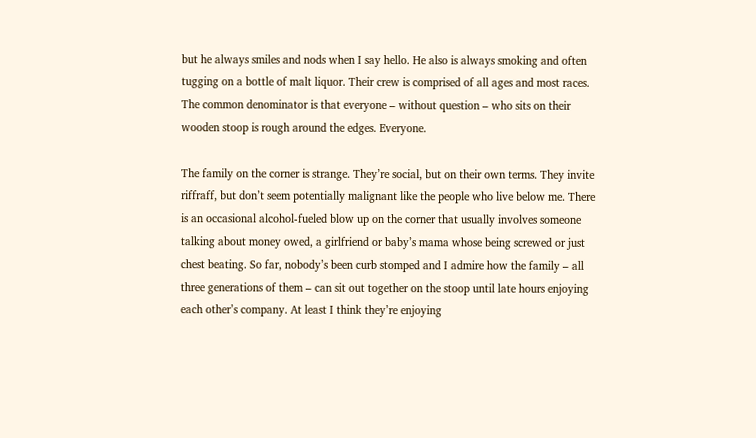but he always smiles and nods when I say hello. He also is always smoking and often tugging on a bottle of malt liquor. Their crew is comprised of all ages and most races. The common denominator is that everyone – without question – who sits on their wooden stoop is rough around the edges. Everyone.

The family on the corner is strange. They’re social, but on their own terms. They invite riffraff, but don’t seem potentially malignant like the people who live below me. There is an occasional alcohol-fueled blow up on the corner that usually involves someone talking about money owed, a girlfriend or baby’s mama whose being screwed or just chest beating. So far, nobody’s been curb stomped and I admire how the family – all three generations of them – can sit out together on the stoop until late hours enjoying each other’s company. At least I think they’re enjoying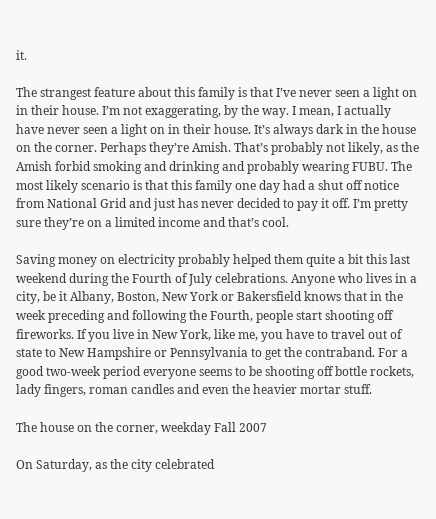it.

The strangest feature about this family is that I’ve never seen a light on in their house. I’m not exaggerating, by the way. I mean, I actually have never seen a light on in their house. It’s always dark in the house on the corner. Perhaps they’re Amish. That’s probably not likely, as the Amish forbid smoking and drinking and probably wearing FUBU. The most likely scenario is that this family one day had a shut off notice from National Grid and just has never decided to pay it off. I’m pretty sure they’re on a limited income and that’s cool.

Saving money on electricity probably helped them quite a bit this last weekend during the Fourth of July celebrations. Anyone who lives in a city, be it Albany, Boston, New York or Bakersfield knows that in the week preceding and following the Fourth, people start shooting off fireworks. If you live in New York, like me, you have to travel out of state to New Hampshire or Pennsylvania to get the contraband. For a good two-week period everyone seems to be shooting off bottle rockets, lady fingers, roman candles and even the heavier mortar stuff.

The house on the corner, weekday Fall 2007

On Saturday, as the city celebrated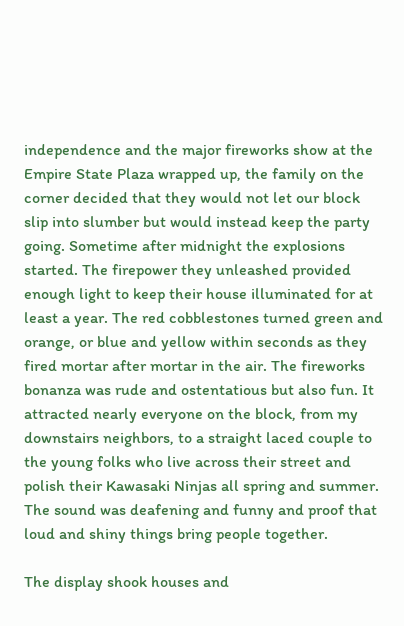independence and the major fireworks show at the Empire State Plaza wrapped up, the family on the corner decided that they would not let our block slip into slumber but would instead keep the party going. Sometime after midnight the explosions started. The firepower they unleashed provided enough light to keep their house illuminated for at least a year. The red cobblestones turned green and orange, or blue and yellow within seconds as they fired mortar after mortar in the air. The fireworks bonanza was rude and ostentatious but also fun. It attracted nearly everyone on the block, from my downstairs neighbors, to a straight laced couple to the young folks who live across their street and polish their Kawasaki Ninjas all spring and summer. The sound was deafening and funny and proof that loud and shiny things bring people together.

The display shook houses and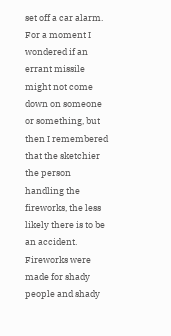set off a car alarm. For a moment I wondered if an errant missile might not come down on someone or something, but then I remembered that the sketchier the person handling the fireworks, the less likely there is to be an accident. Fireworks were made for shady people and shady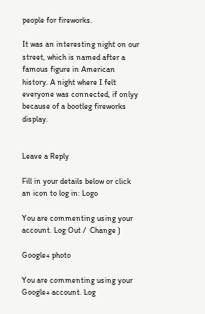people for fireworks.

It was an interesting night on our street, which is named after a famous figure in American history. A night where I felt everyone was connected, if onlyy because of a bootleg fireworks display.


Leave a Reply

Fill in your details below or click an icon to log in: Logo

You are commenting using your account. Log Out /  Change )

Google+ photo

You are commenting using your Google+ account. Log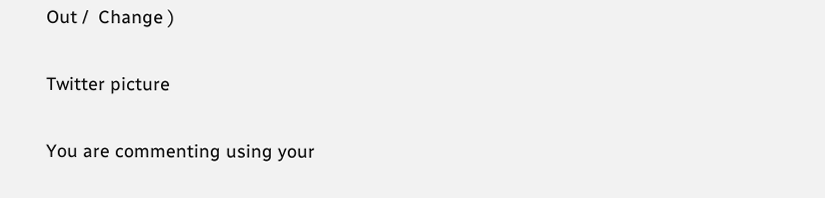Out /  Change )

Twitter picture

You are commenting using your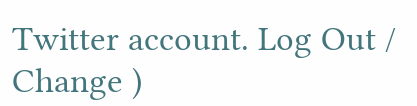Twitter account. Log Out /  Change )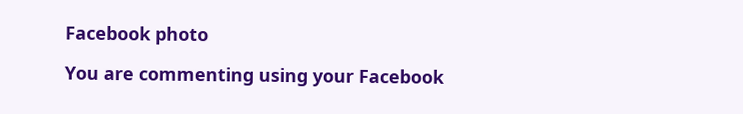Facebook photo

You are commenting using your Facebook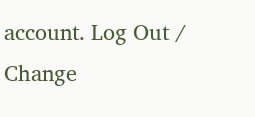account. Log Out /  Change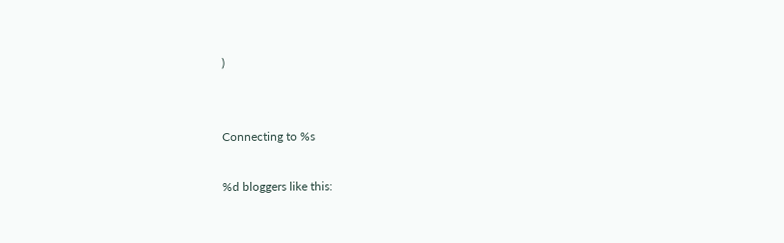)


Connecting to %s

%d bloggers like this: